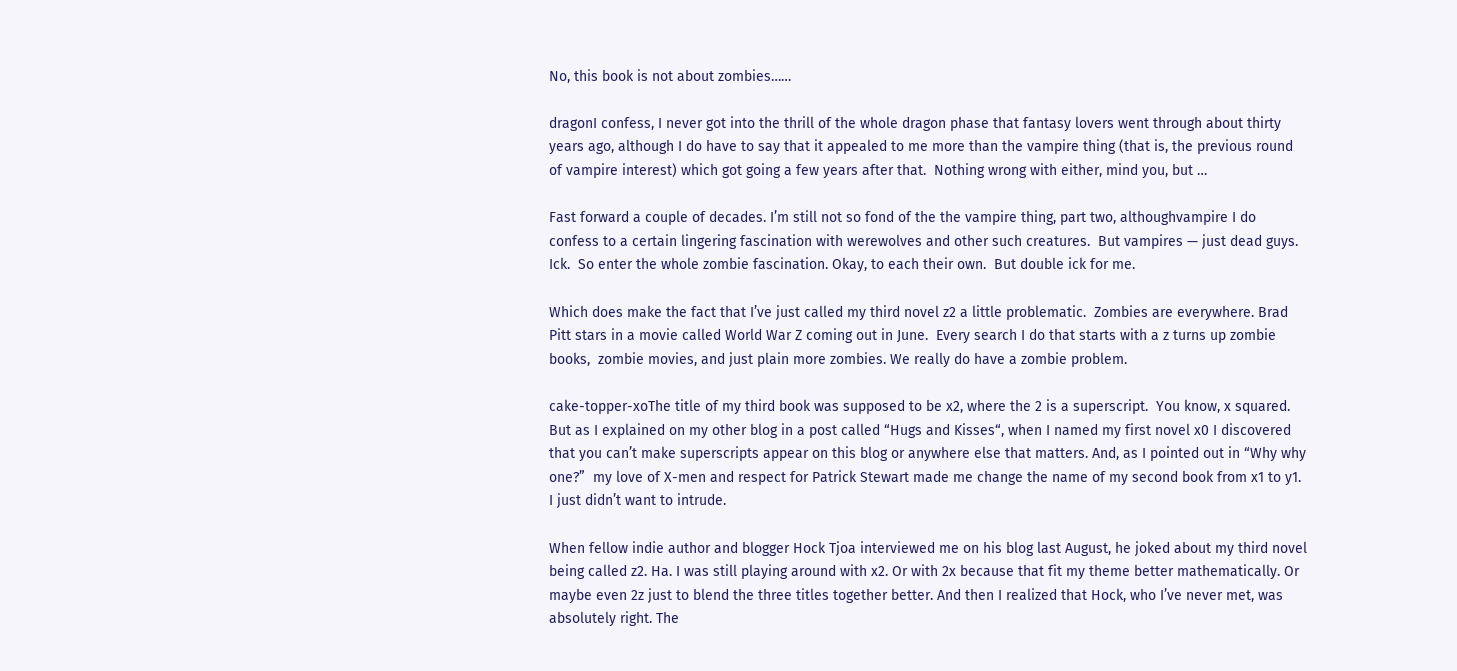No, this book is not about zombies……

dragonI confess, I never got into the thrill of the whole dragon phase that fantasy lovers went through about thirty years ago, although I do have to say that it appealed to me more than the vampire thing (that is, the previous round of vampire interest) which got going a few years after that.  Nothing wrong with either, mind you, but …

Fast forward a couple of decades. I’m still not so fond of the the vampire thing, part two, althoughvampire I do confess to a certain lingering fascination with werewolves and other such creatures.  But vampires — just dead guys.  Ick.  So enter the whole zombie fascination. Okay, to each their own.  But double ick for me.

Which does make the fact that I’ve just called my third novel z2 a little problematic.  Zombies are everywhere. Brad Pitt stars in a movie called World War Z coming out in June.  Every search I do that starts with a z turns up zombie books,  zombie movies, and just plain more zombies. We really do have a zombie problem.

cake-topper-xoThe title of my third book was supposed to be x2, where the 2 is a superscript.  You know, x squared.  But as I explained on my other blog in a post called “Hugs and Kisses“, when I named my first novel x0 I discovered that you can’t make superscripts appear on this blog or anywhere else that matters. And, as I pointed out in “Why why one?”  my love of X-men and respect for Patrick Stewart made me change the name of my second book from x1 to y1.  I just didn’t want to intrude.

When fellow indie author and blogger Hock Tjoa interviewed me on his blog last August, he joked about my third novel being called z2. Ha. I was still playing around with x2. Or with 2x because that fit my theme better mathematically. Or maybe even 2z just to blend the three titles together better. And then I realized that Hock, who I’ve never met, was absolutely right. The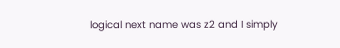logical next name was z2 and I simply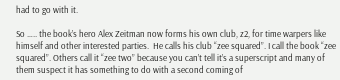had to go with it.

So ….. the book’s hero Alex Zeitman now forms his own club, z2, for time warpers like himself and other interested parties.  He calls his club “zee squared”. I call the book “zee squared”. Others call it “zee two” because you can’t tell it’s a superscript and many of them suspect it has something to do with a second coming of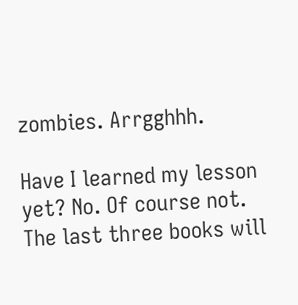zombies. Arrgghhh.

Have I learned my lesson yet? No. Of course not. The last three books will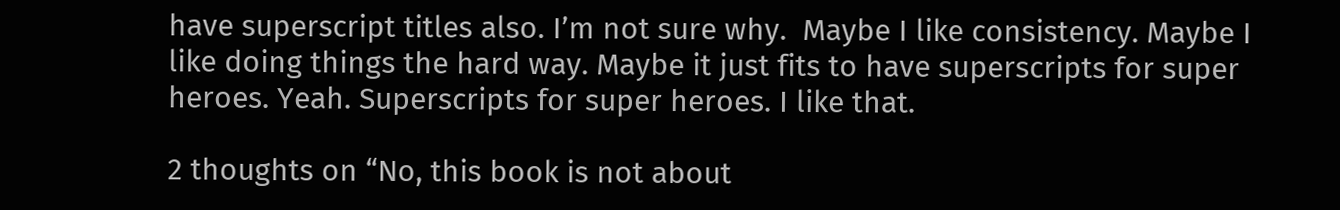have superscript titles also. I’m not sure why.  Maybe I like consistency. Maybe I like doing things the hard way. Maybe it just fits to have superscripts for super heroes. Yeah. Superscripts for super heroes. I like that.

2 thoughts on “No, this book is not about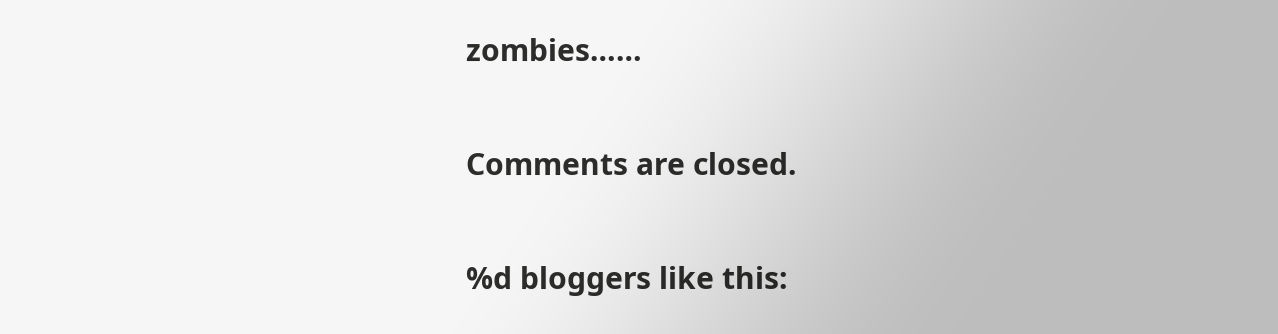zombies……

Comments are closed.

%d bloggers like this: